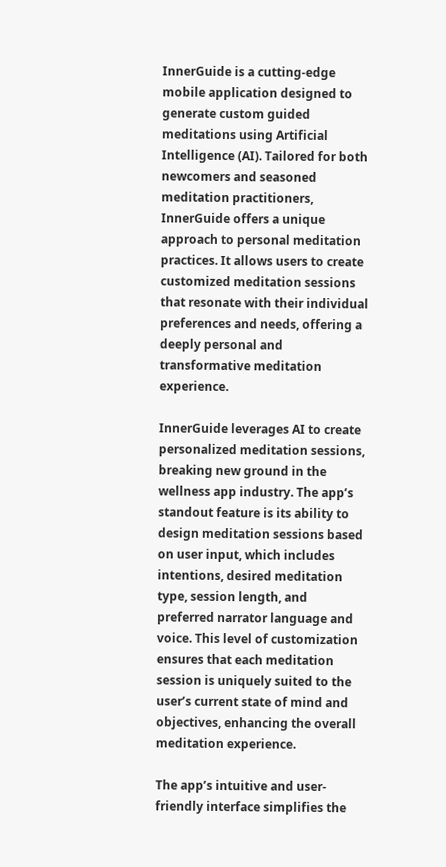InnerGuide is a cutting-edge mobile application designed to generate custom guided meditations using Artificial Intelligence (AI). Tailored for both newcomers and seasoned meditation practitioners, InnerGuide offers a unique approach to personal meditation practices. It allows users to create customized meditation sessions that resonate with their individual preferences and needs, offering a deeply personal and transformative meditation experience.

InnerGuide leverages AI to create personalized meditation sessions, breaking new ground in the wellness app industry. The app’s standout feature is its ability to design meditation sessions based on user input, which includes intentions, desired meditation type, session length, and preferred narrator language and voice. This level of customization ensures that each meditation session is uniquely suited to the user’s current state of mind and objectives, enhancing the overall meditation experience.

The app’s intuitive and user-friendly interface simplifies the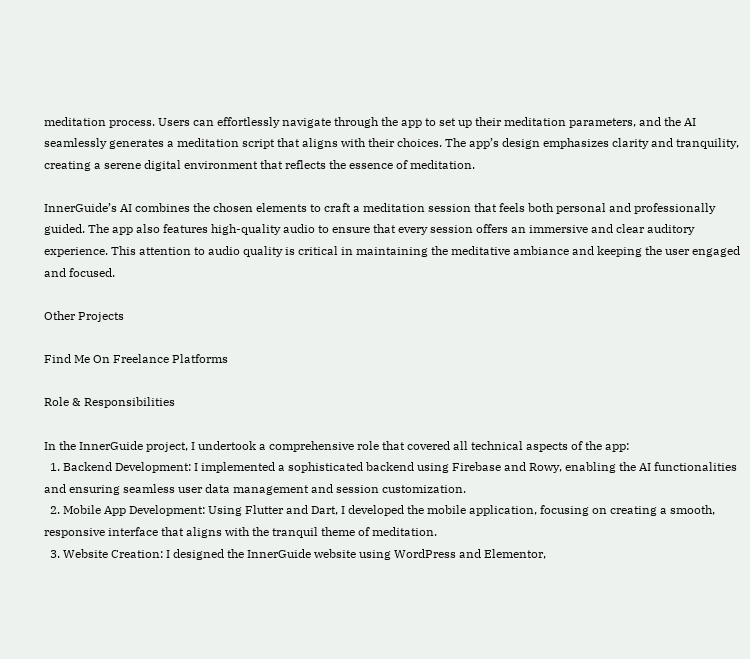meditation process. Users can effortlessly navigate through the app to set up their meditation parameters, and the AI seamlessly generates a meditation script that aligns with their choices. The app’s design emphasizes clarity and tranquility, creating a serene digital environment that reflects the essence of meditation.

InnerGuide’s AI combines the chosen elements to craft a meditation session that feels both personal and professionally guided. The app also features high-quality audio to ensure that every session offers an immersive and clear auditory experience. This attention to audio quality is critical in maintaining the meditative ambiance and keeping the user engaged and focused.

Other Projects

Find Me On Freelance Platforms

Role & Responsibilities

In the InnerGuide project, I undertook a comprehensive role that covered all technical aspects of the app:
  1. Backend Development: I implemented a sophisticated backend using Firebase and Rowy, enabling the AI functionalities and ensuring seamless user data management and session customization.
  2. Mobile App Development: Using Flutter and Dart, I developed the mobile application, focusing on creating a smooth, responsive interface that aligns with the tranquil theme of meditation.
  3. Website Creation: I designed the InnerGuide website using WordPress and Elementor,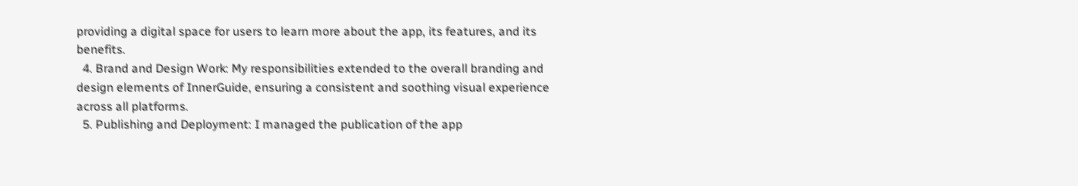providing a digital space for users to learn more about the app, its features, and its benefits.
  4. Brand and Design Work: My responsibilities extended to the overall branding and design elements of InnerGuide, ensuring a consistent and soothing visual experience across all platforms.
  5. Publishing and Deployment: I managed the publication of the app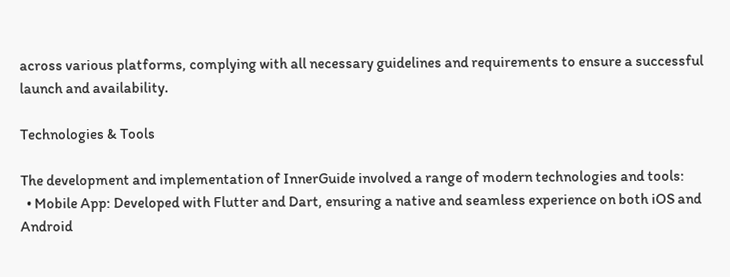across various platforms, complying with all necessary guidelines and requirements to ensure a successful launch and availability.

Technologies & Tools

The development and implementation of InnerGuide involved a range of modern technologies and tools:
  • Mobile App: Developed with Flutter and Dart, ensuring a native and seamless experience on both iOS and Android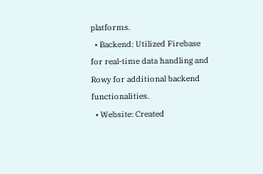platforms.
  • Backend: Utilized Firebase for real-time data handling and Rowy for additional backend functionalities.
  • Website: Created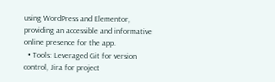using WordPress and Elementor, providing an accessible and informative online presence for the app.
  • Tools: Leveraged Git for version control, Jira for project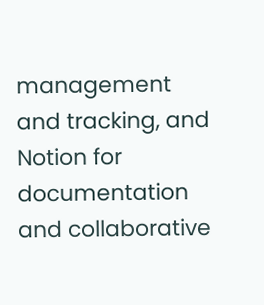management and tracking, and Notion for documentation and collaborative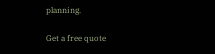planning.

Get a free quote